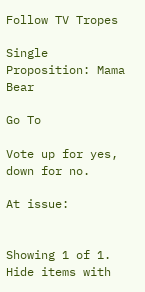Follow TV Tropes

Single Proposition: Mama Bear

Go To

Vote up for yes, down for no.

At issue:


Showing 1 of 1. Hide items with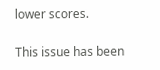lower scores.

This issue has been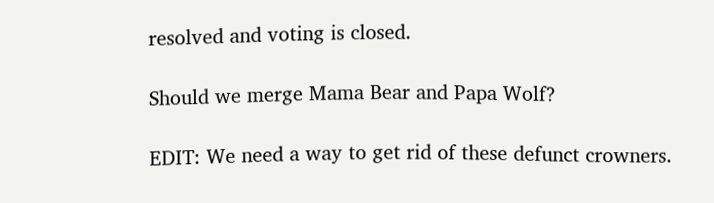resolved and voting is closed.

Should we merge Mama Bear and Papa Wolf?

EDIT: We need a way to get rid of these defunct crowners.